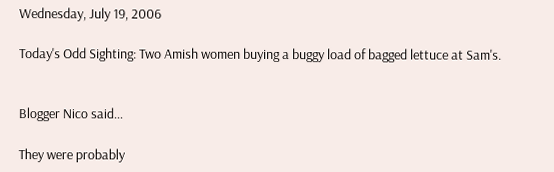Wednesday, July 19, 2006

Today's Odd Sighting: Two Amish women buying a buggy load of bagged lettuce at Sam's.


Blogger Nico said...

They were probably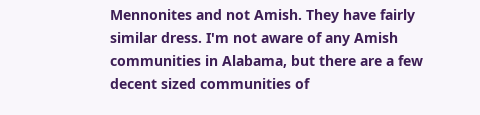Mennonites and not Amish. They have fairly similar dress. I'm not aware of any Amish communities in Alabama, but there are a few decent sized communities of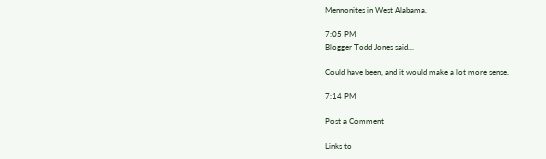Mennonites in West Alabama.

7:05 PM
Blogger Todd Jones said...

Could have been, and it would make a lot more sense.

7:14 PM

Post a Comment

Links to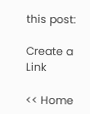this post:

Create a Link

<< Home